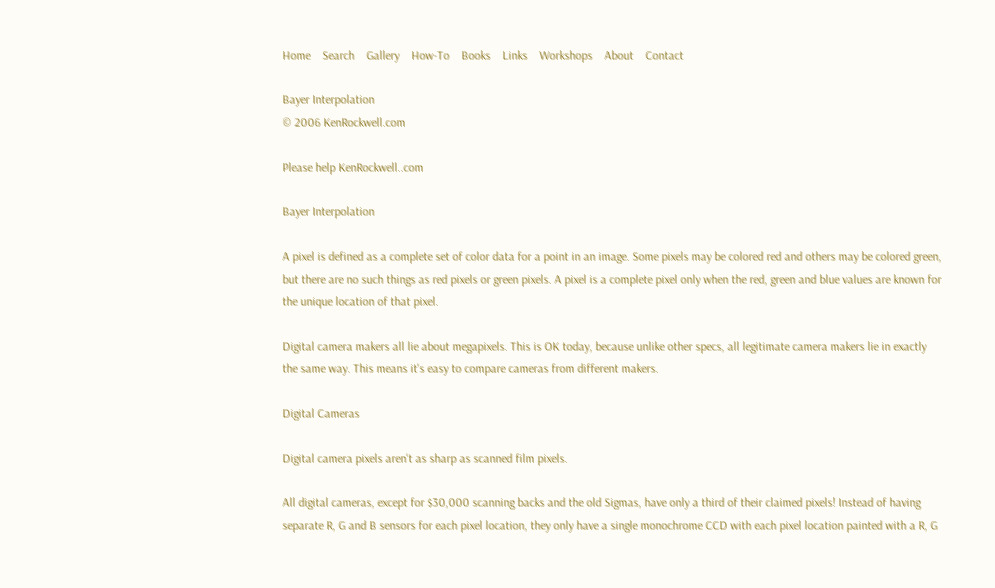Home    Search    Gallery    How-To    Books    Links    Workshops    About    Contact

Bayer Interpolation
© 2006 KenRockwell.com

Please help KenRockwell..com

Bayer Interpolation

A pixel is defined as a complete set of color data for a point in an image. Some pixels may be colored red and others may be colored green, but there are no such things as red pixels or green pixels. A pixel is a complete pixel only when the red, green and blue values are known for the unique location of that pixel.

Digital camera makers all lie about megapixels. This is OK today, because unlike other specs, all legitimate camera makers lie in exactly the same way. This means it's easy to compare cameras from different makers.

Digital Cameras

Digital camera pixels aren't as sharp as scanned film pixels.

All digital cameras, except for $30,000 scanning backs and the old Sigmas, have only a third of their claimed pixels! Instead of having separate R, G and B sensors for each pixel location, they only have a single monochrome CCD with each pixel location painted with a R, G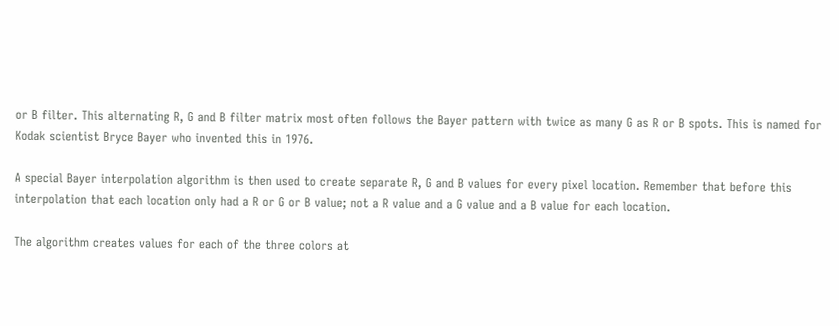or B filter. This alternating R, G and B filter matrix most often follows the Bayer pattern with twice as many G as R or B spots. This is named for Kodak scientist Bryce Bayer who invented this in 1976.

A special Bayer interpolation algorithm is then used to create separate R, G and B values for every pixel location. Remember that before this interpolation that each location only had a R or G or B value; not a R value and a G value and a B value for each location.

The algorithm creates values for each of the three colors at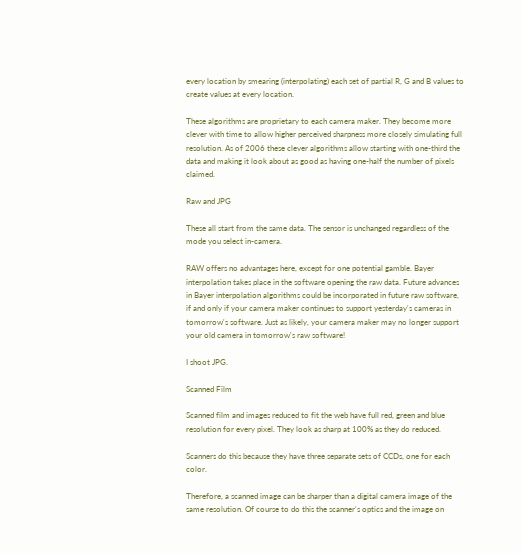every location by smearing (interpolating) each set of partial R, G and B values to create values at every location.

These algorithms are proprietary to each camera maker. They become more clever with time to allow higher perceived sharpness more closely simulating full resolution. As of 2006 these clever algorithms allow starting with one-third the data and making it look about as good as having one-half the number of pixels claimed.

Raw and JPG

These all start from the same data. The sensor is unchanged regardless of the mode you select in-camera.

RAW offers no advantages here, except for one potential gamble. Bayer interpolation takes place in the software opening the raw data. Future advances in Bayer interpolation algorithms could be incorporated in future raw software, if and only if your camera maker continues to support yesterday's cameras in tomorrow's software. Just as likely, your camera maker may no longer support your old camera in tomorrow's raw software!

I shoot JPG.

Scanned Film

Scanned film and images reduced to fit the web have full red, green and blue resolution for every pixel. They look as sharp at 100% as they do reduced.

Scanners do this because they have three separate sets of CCDs, one for each color.

Therefore, a scanned image can be sharper than a digital camera image of the same resolution. Of course to do this the scanner's optics and the image on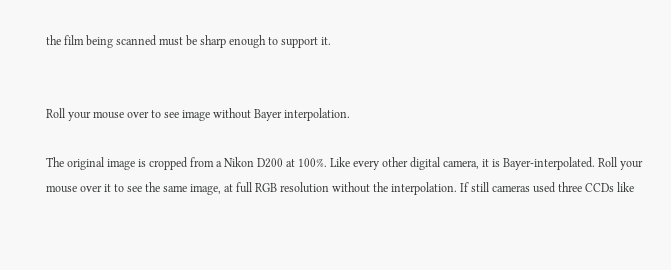the film being scanned must be sharp enough to support it.


Roll your mouse over to see image without Bayer interpolation.

The original image is cropped from a Nikon D200 at 100%. Like every other digital camera, it is Bayer-interpolated. Roll your mouse over it to see the same image, at full RGB resolution without the interpolation. If still cameras used three CCDs like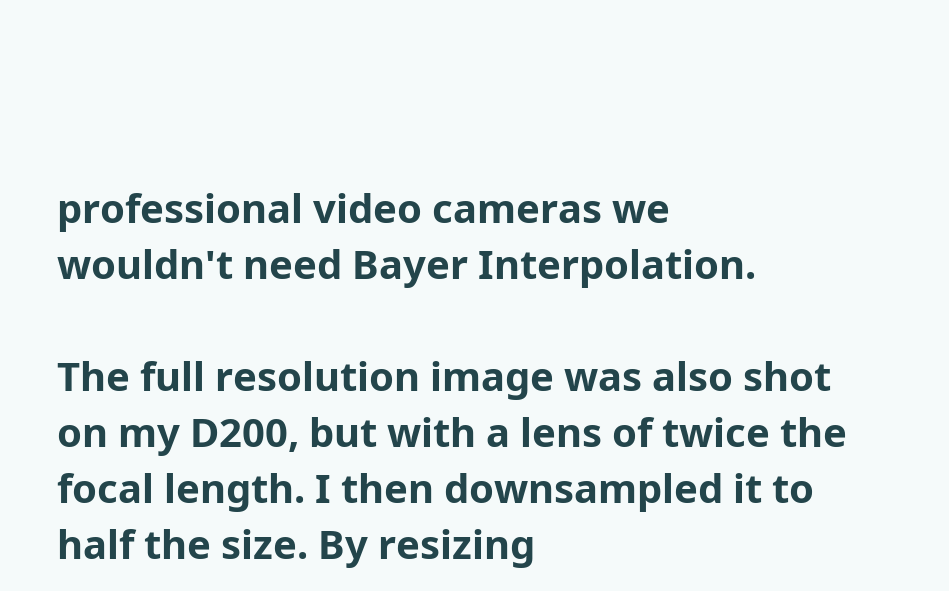professional video cameras we wouldn't need Bayer Interpolation.

The full resolution image was also shot on my D200, but with a lens of twice the focal length. I then downsampled it to half the size. By resizing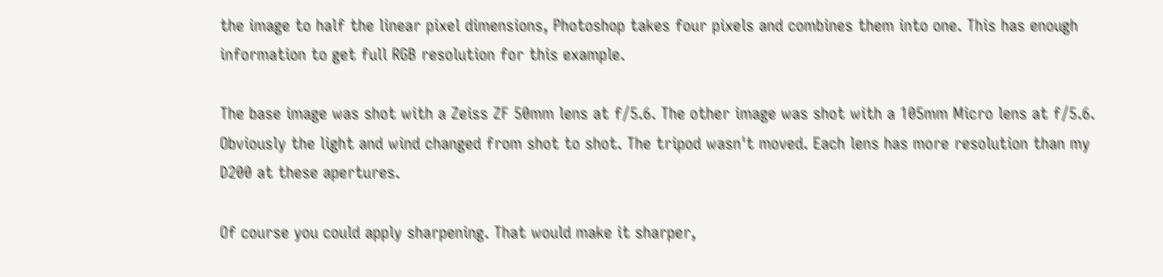the image to half the linear pixel dimensions, Photoshop takes four pixels and combines them into one. This has enough information to get full RGB resolution for this example.

The base image was shot with a Zeiss ZF 50mm lens at f/5.6. The other image was shot with a 105mm Micro lens at f/5.6. Obviously the light and wind changed from shot to shot. The tripod wasn't moved. Each lens has more resolution than my D200 at these apertures.

Of course you could apply sharpening. That would make it sharper,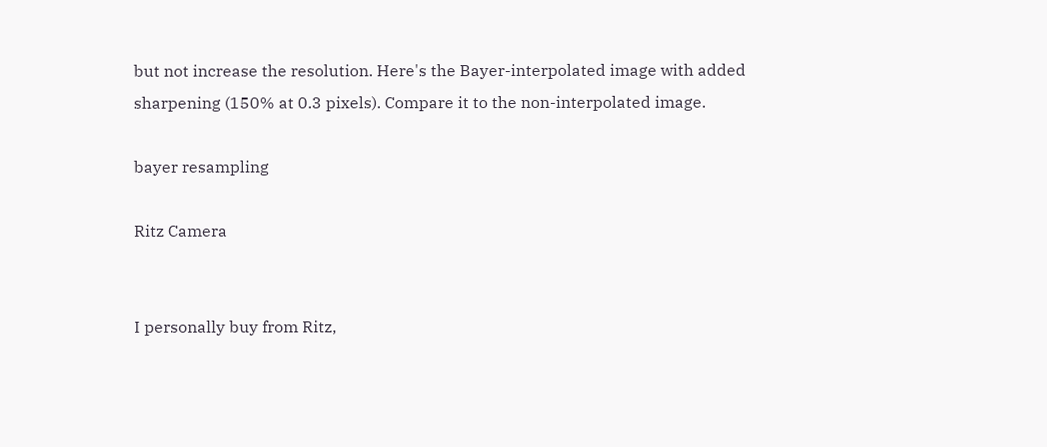but not increase the resolution. Here's the Bayer-interpolated image with added sharpening (150% at 0.3 pixels). Compare it to the non-interpolated image.

bayer resampling

Ritz Camera


I personally buy from Ritz,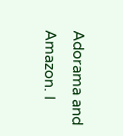Adorama and Amazon. I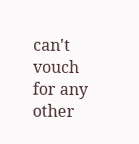can't vouch for any other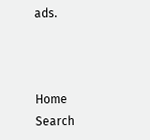ads.



Home    Search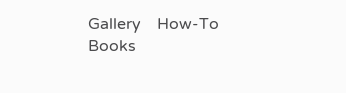Gallery    How-To    Books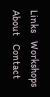Links    Workshops    About    Contact